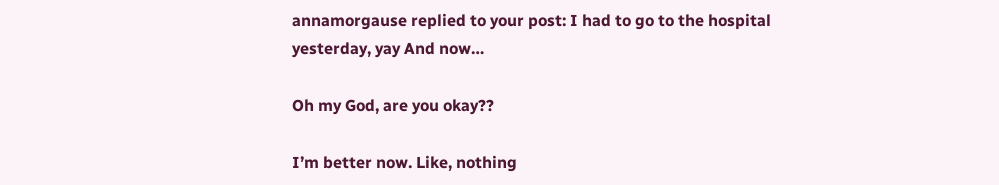annamorgause replied to your post: I had to go to the hospital yesterday, yay And now…

Oh my God, are you okay??

I’m better now. Like, nothing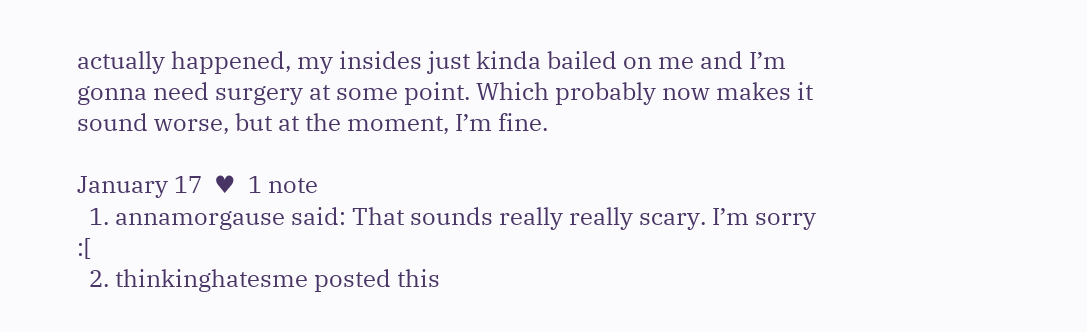actually happened, my insides just kinda bailed on me and I’m gonna need surgery at some point. Which probably now makes it sound worse, but at the moment, I’m fine.

January 17  ♥  1 note
  1. annamorgause said: That sounds really really scary. I’m sorry :[
  2. thinkinghatesme posted this